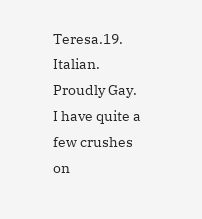Teresa.19. Italian. Proudly Gay. I have quite a few crushes on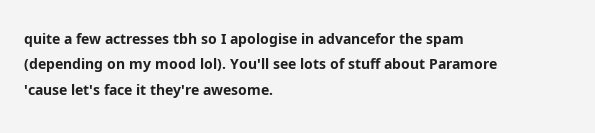quite a few actresses tbh so I apologise in advancefor the spam (depending on my mood lol). You'll see lots of stuff about Paramore 'cause let's face it they're awesome.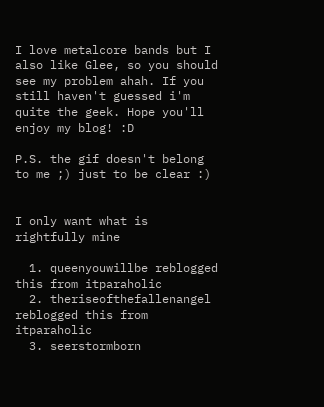I love metalcore bands but I also like Glee, so you should see my problem ahah. If you still haven't guessed i'm quite the geek. Hope you'll enjoy my blog! :D

P.S. the gif doesn't belong to me ;) just to be clear :)


I only want what is rightfully mine

  1. queenyouwillbe reblogged this from itparaholic
  2. theriseofthefallenangel reblogged this from itparaholic
  3. seerstormborn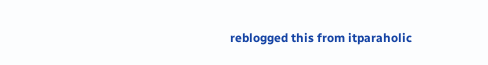reblogged this from itparaholic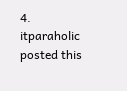4. itparaholic posted this